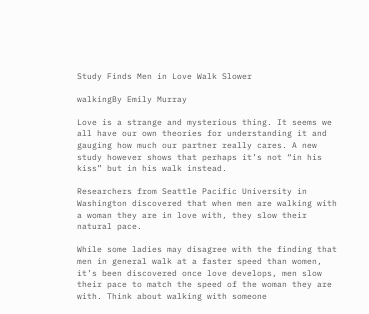Study Finds Men in Love Walk Slower

walkingBy Emily Murray

Love is a strange and mysterious thing. It seems we all have our own theories for understanding it and gauging how much our partner really cares. A new study however shows that perhaps it’s not “in his kiss” but in his walk instead.

Researchers from Seattle Pacific University in Washington discovered that when men are walking with a woman they are in love with, they slow their natural pace.

While some ladies may disagree with the finding that men in general walk at a faster speed than women, it’s been discovered once love develops, men slow their pace to match the speed of the woman they are with. Think about walking with someone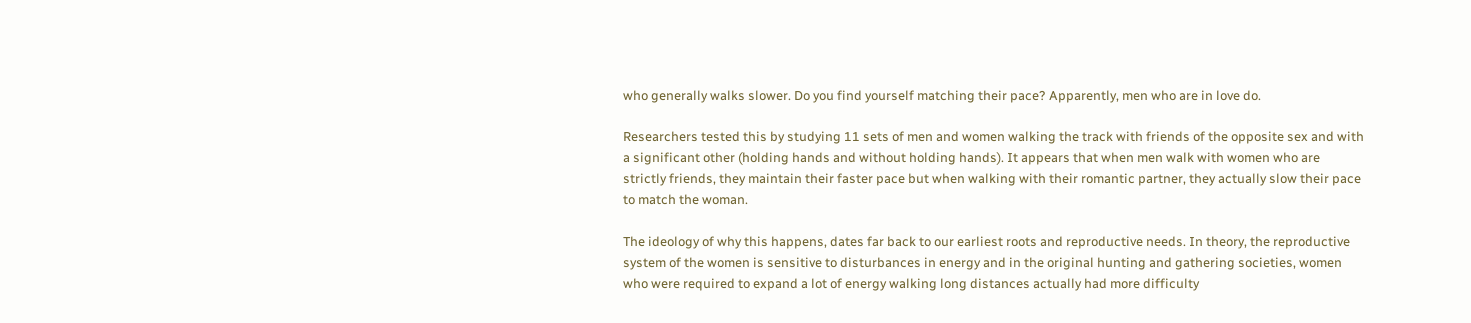who generally walks slower. Do you find yourself matching their pace? Apparently, men who are in love do.

Researchers tested this by studying 11 sets of men and women walking the track with friends of the opposite sex and with a significant other (holding hands and without holding hands). It appears that when men walk with women who are strictly friends, they maintain their faster pace but when walking with their romantic partner, they actually slow their pace to match the woman.

The ideology of why this happens, dates far back to our earliest roots and reproductive needs. In theory, the reproductive system of the women is sensitive to disturbances in energy and in the original hunting and gathering societies, women who were required to expand a lot of energy walking long distances actually had more difficulty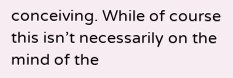conceiving. While of course this isn’t necessarily on the mind of the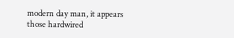modern day man, it appears those hardwired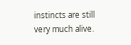instincts are still very much alive.